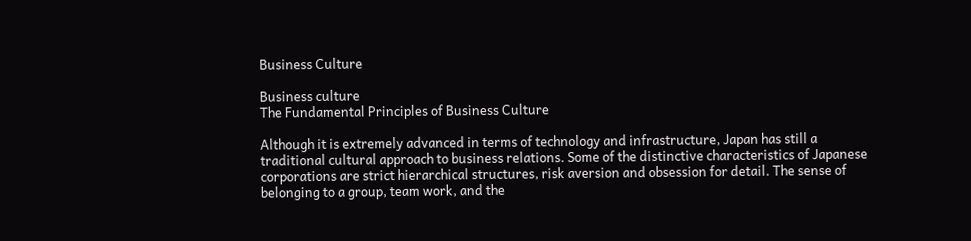Business Culture

Business culture
The Fundamental Principles of Business Culture

Although it is extremely advanced in terms of technology and infrastructure, Japan has still a traditional cultural approach to business relations. Some of the distinctive characteristics of Japanese corporations are strict hierarchical structures, risk aversion and obsession for detail. The sense of belonging to a group, team work, and the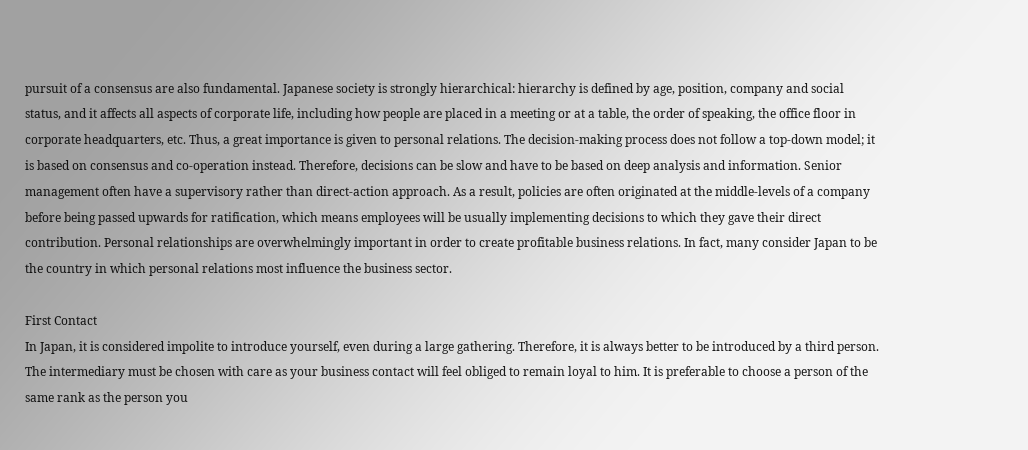pursuit of a consensus are also fundamental. Japanese society is strongly hierarchical: hierarchy is defined by age, position, company and social status, and it affects all aspects of corporate life, including how people are placed in a meeting or at a table, the order of speaking, the office floor in corporate headquarters, etc. Thus, a great importance is given to personal relations. The decision-making process does not follow a top-down model; it is based on consensus and co-operation instead. Therefore, decisions can be slow and have to be based on deep analysis and information. Senior management often have a supervisory rather than direct-action approach. As a result, policies are often originated at the middle-levels of a company before being passed upwards for ratification, which means employees will be usually implementing decisions to which they gave their direct contribution. Personal relationships are overwhelmingly important in order to create profitable business relations. In fact, many consider Japan to be the country in which personal relations most influence the business sector.

First Contact
In Japan, it is considered impolite to introduce yourself, even during a large gathering. Therefore, it is always better to be introduced by a third person. The intermediary must be chosen with care as your business contact will feel obliged to remain loyal to him. It is preferable to choose a person of the same rank as the person you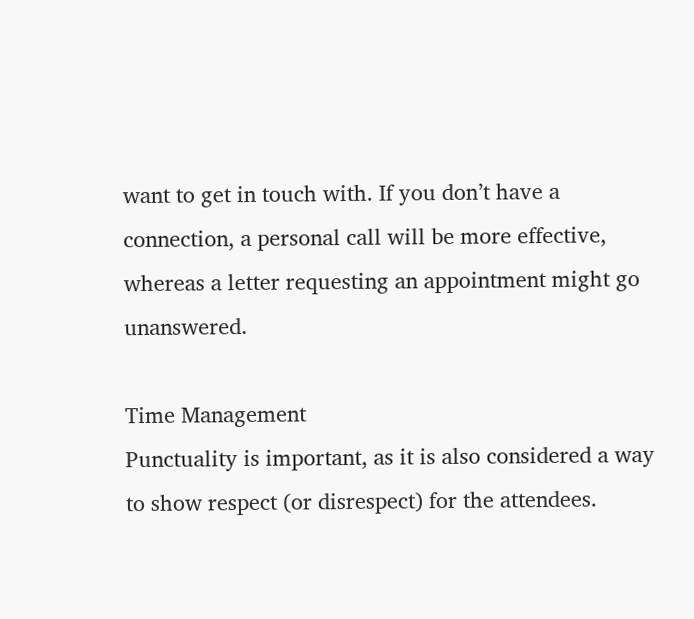want to get in touch with. If you don’t have a connection, a personal call will be more effective, whereas a letter requesting an appointment might go unanswered.

Time Management
Punctuality is important, as it is also considered a way to show respect (or disrespect) for the attendees.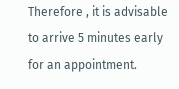Therefore , it is advisable to arrive 5 minutes early for an appointment.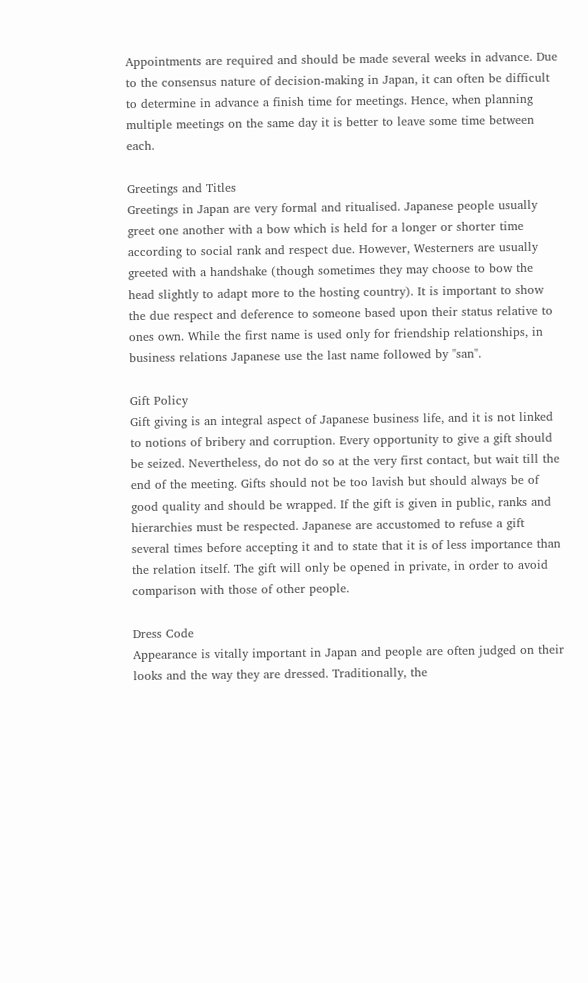Appointments are required and should be made several weeks in advance. Due to the consensus nature of decision-making in Japan, it can often be difficult to determine in advance a finish time for meetings. Hence, when planning multiple meetings on the same day it is better to leave some time between each.

Greetings and Titles
Greetings in Japan are very formal and ritualised. Japanese people usually greet one another with a bow which is held for a longer or shorter time according to social rank and respect due. However, Westerners are usually greeted with a handshake (though sometimes they may choose to bow the head slightly to adapt more to the hosting country). It is important to show the due respect and deference to someone based upon their status relative to ones own. While the first name is used only for friendship relationships, in business relations Japanese use the last name followed by "san".

Gift Policy
Gift giving is an integral aspect of Japanese business life, and it is not linked to notions of bribery and corruption. Every opportunity to give a gift should be seized. Nevertheless, do not do so at the very first contact, but wait till the end of the meeting. Gifts should not be too lavish but should always be of good quality and should be wrapped. If the gift is given in public, ranks and hierarchies must be respected. Japanese are accustomed to refuse a gift several times before accepting it and to state that it is of less importance than the relation itself. The gift will only be opened in private, in order to avoid comparison with those of other people.

Dress Code
Appearance is vitally important in Japan and people are often judged on their looks and the way they are dressed. Traditionally, the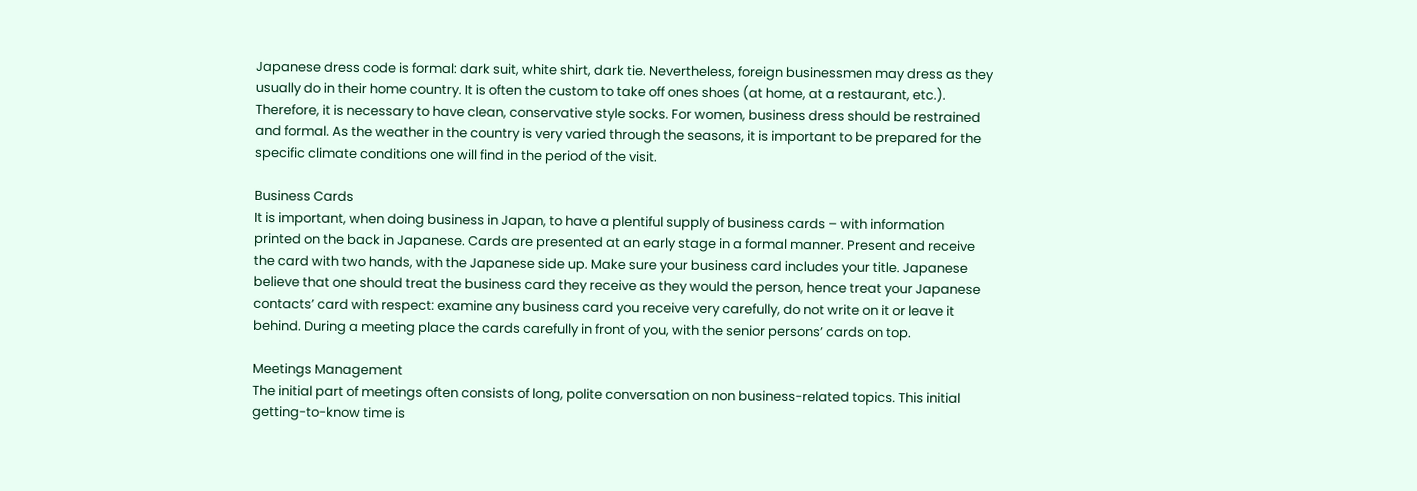Japanese dress code is formal: dark suit, white shirt, dark tie. Nevertheless, foreign businessmen may dress as they usually do in their home country. It is often the custom to take off ones shoes (at home, at a restaurant, etc.). Therefore, it is necessary to have clean, conservative style socks. For women, business dress should be restrained and formal. As the weather in the country is very varied through the seasons, it is important to be prepared for the specific climate conditions one will find in the period of the visit.

Business Cards
It is important, when doing business in Japan, to have a plentiful supply of business cards – with information printed on the back in Japanese. Cards are presented at an early stage in a formal manner. Present and receive the card with two hands, with the Japanese side up. Make sure your business card includes your title. Japanese believe that one should treat the business card they receive as they would the person, hence treat your Japanese contacts’ card with respect: examine any business card you receive very carefully, do not write on it or leave it behind. During a meeting place the cards carefully in front of you, with the senior persons’ cards on top.

Meetings Management
The initial part of meetings often consists of long, polite conversation on non business-related topics. This initial getting-to-know time is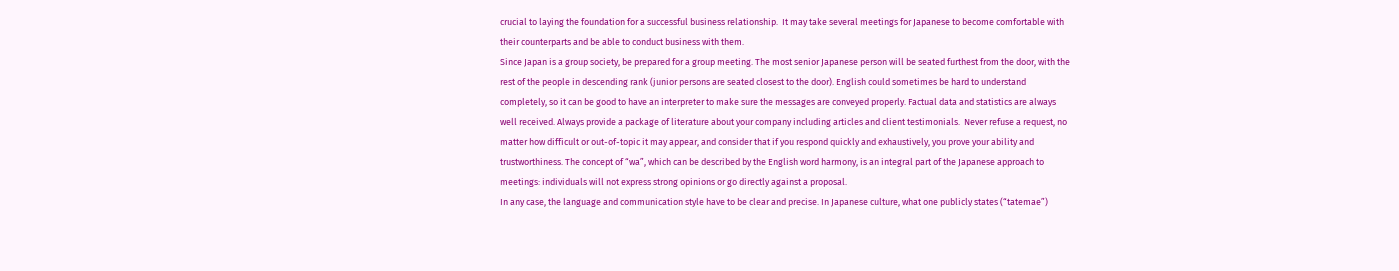crucial to laying the foundation for a successful business relationship.  It may take several meetings for Japanese to become comfortable with their counterparts and be able to conduct business with them.
Since Japan is a group society, be prepared for a group meeting. The most senior Japanese person will be seated furthest from the door, with the rest of the people in descending rank (junior persons are seated closest to the door). English could sometimes be hard to understand completely, so it can be good to have an interpreter to make sure the messages are conveyed properly. Factual data and statistics are always well received. Always provide a package of literature about your company including articles and client testimonials.  Never refuse a request, no matter how difficult or out-of-topic it may appear, and consider that if you respond quickly and exhaustively, you prove your ability and trustworthiness. The concept of “wa”, which can be described by the English word harmony, is an integral part of the Japanese approach to meetings: individuals will not express strong opinions or go directly against a proposal.
In any case, the language and communication style have to be clear and precise. In Japanese culture, what one publicly states (“tatemae”)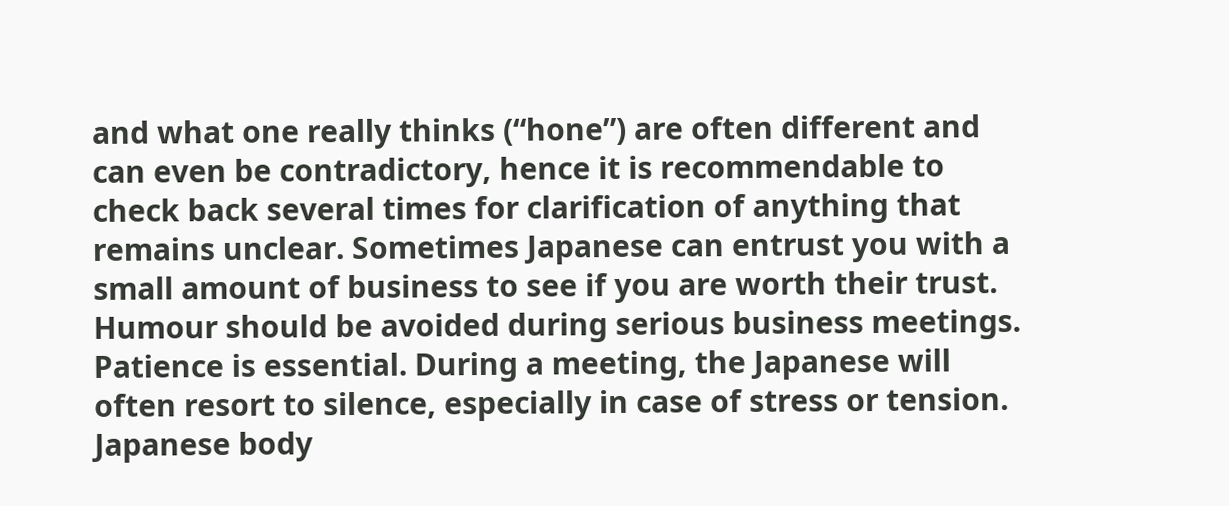and what one really thinks (“hone”) are often different and can even be contradictory, hence it is recommendable to check back several times for clarification of anything that remains unclear. Sometimes Japanese can entrust you with a small amount of business to see if you are worth their trust. Humour should be avoided during serious business meetings. Patience is essential. During a meeting, the Japanese will often resort to silence, especially in case of stress or tension. Japanese body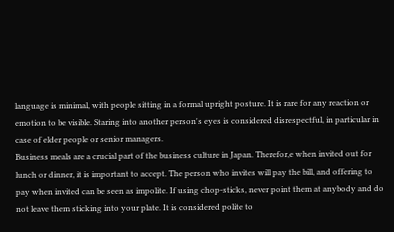language is minimal, with people sitting in a formal upright posture. It is rare for any reaction or emotion to be visible. Staring into another person's eyes is considered disrespectful, in particular in case of elder people or senior managers.
Business meals are a crucial part of the business culture in Japan. Therefor,e when invited out for lunch or dinner, it is important to accept. The person who invites will pay the bill, and offering to pay when invited can be seen as impolite. If using chop-sticks, never point them at anybody and do not leave them sticking into your plate. It is considered polite to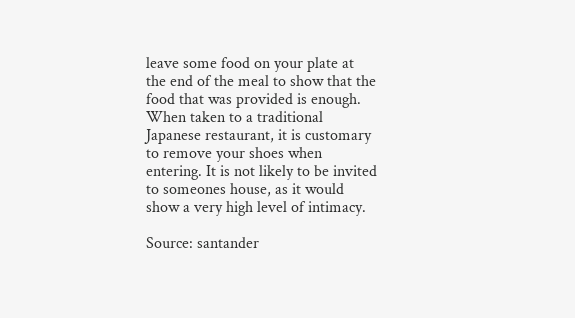leave some food on your plate at the end of the meal to show that the food that was provided is enough. When taken to a traditional Japanese restaurant, it is customary to remove your shoes when entering. It is not likely to be invited to someones house, as it would show a very high level of intimacy.

Source: santander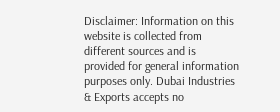Disclaimer: Information on this website is collected from different sources and is provided for general information purposes only. Dubai Industries & Exports accepts no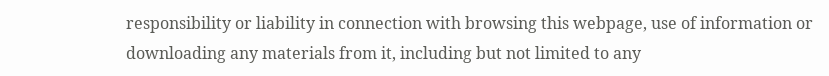responsibility or liability in connection with browsing this webpage, use of information or downloading any materials from it, including but not limited to any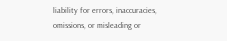liability for errors, inaccuracies, omissions, or misleading or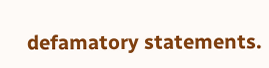defamatory statements.